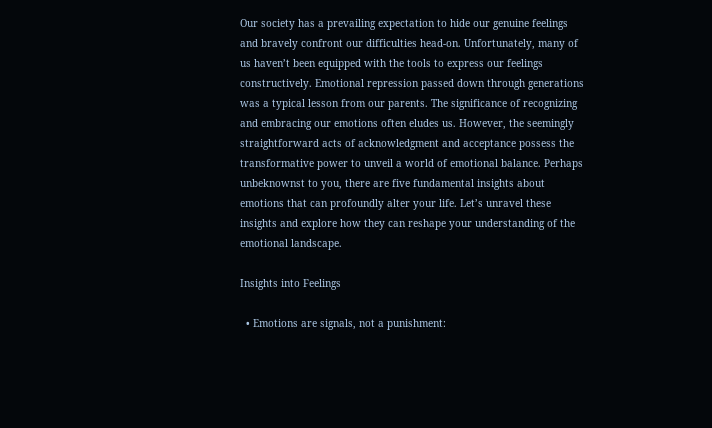Our society has a prevailing expectation to hide our genuine feelings and bravely confront our difficulties head-on. Unfortunately, many of us haven’t been equipped with the tools to express our feelings constructively. Emotional repression passed down through generations was a typical lesson from our parents. The significance of recognizing and embracing our emotions often eludes us. However, the seemingly straightforward acts of acknowledgment and acceptance possess the transformative power to unveil a world of emotional balance. Perhaps unbeknownst to you, there are five fundamental insights about emotions that can profoundly alter your life. Let’s unravel these insights and explore how they can reshape your understanding of the emotional landscape.

Insights into Feelings

  • Emotions are signals, not a punishment: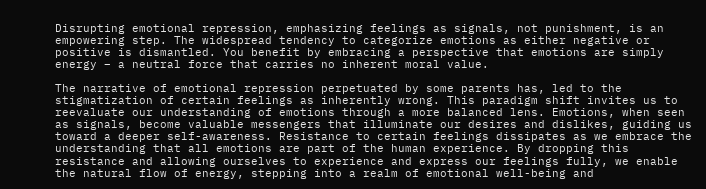Disrupting emotional repression, emphasizing feelings as signals, not punishment, is an empowering step. The widespread tendency to categorize emotions as either negative or positive is dismantled. You benefit by embracing a perspective that emotions are simply energy – a neutral force that carries no inherent moral value.

The narrative of emotional repression perpetuated by some parents has, led to the stigmatization of certain feelings as inherently wrong. This paradigm shift invites us to reevaluate our understanding of emotions through a more balanced lens. Emotions, when seen as signals, become valuable messengers that illuminate our desires and dislikes, guiding us toward a deeper self-awareness. Resistance to certain feelings dissipates as we embrace the understanding that all emotions are part of the human experience. By dropping this resistance and allowing ourselves to experience and express our feelings fully, we enable the natural flow of energy, stepping into a realm of emotional well-being and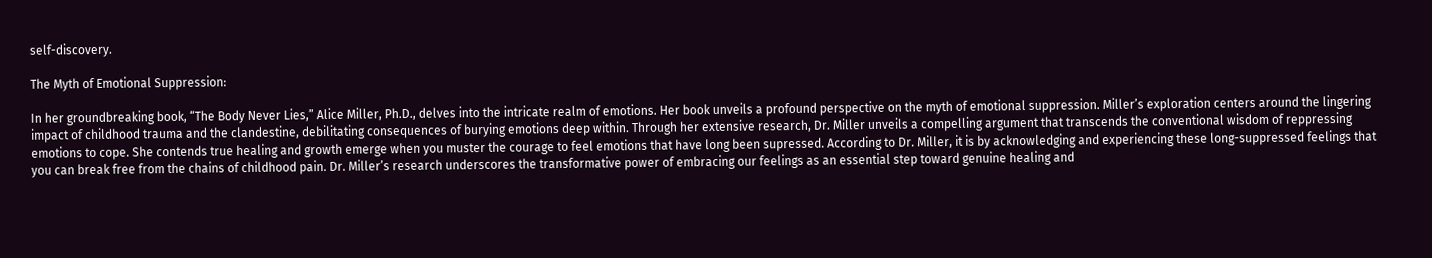self-discovery.

The Myth of Emotional Suppression:

In her groundbreaking book, “The Body Never Lies,” Alice Miller, Ph.D., delves into the intricate realm of emotions. Her book unveils a profound perspective on the myth of emotional suppression. Miller’s exploration centers around the lingering impact of childhood trauma and the clandestine, debilitating consequences of burying emotions deep within. Through her extensive research, Dr. Miller unveils a compelling argument that transcends the conventional wisdom of reppressing emotions to cope. She contends true healing and growth emerge when you muster the courage to feel emotions that have long been supressed. According to Dr. Miller, it is by acknowledging and experiencing these long-suppressed feelings that you can break free from the chains of childhood pain. Dr. Miller’s research underscores the transformative power of embracing our feelings as an essential step toward genuine healing and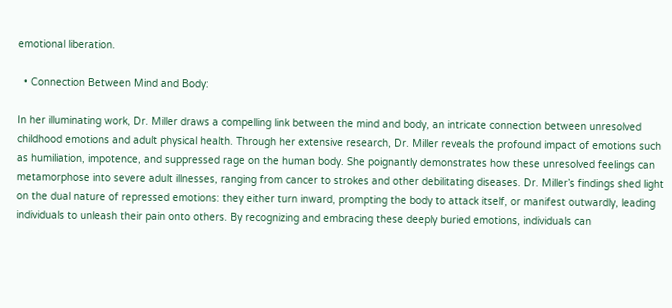emotional liberation.

  • Connection Between Mind and Body:

In her illuminating work, Dr. Miller draws a compelling link between the mind and body, an intricate connection between unresolved childhood emotions and adult physical health. Through her extensive research, Dr. Miller reveals the profound impact of emotions such as humiliation, impotence, and suppressed rage on the human body. She poignantly demonstrates how these unresolved feelings can metamorphose into severe adult illnesses, ranging from cancer to strokes and other debilitating diseases. Dr. Miller’s findings shed light on the dual nature of repressed emotions: they either turn inward, prompting the body to attack itself, or manifest outwardly, leading individuals to unleash their pain onto others. By recognizing and embracing these deeply buried emotions, individuals can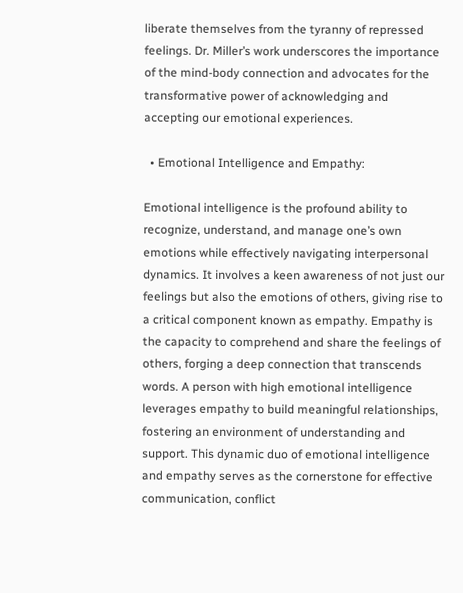liberate themselves from the tyranny of repressed feelings. Dr. Miller’s work underscores the importance of the mind-body connection and advocates for the transformative power of acknowledging and accepting our emotional experiences.

  • Emotional Intelligence and Empathy:

Emotional intelligence is the profound ability to recognize, understand, and manage one’s own emotions while effectively navigating interpersonal dynamics. It involves a keen awareness of not just our feelings but also the emotions of others, giving rise to a critical component known as empathy. Empathy is the capacity to comprehend and share the feelings of others, forging a deep connection that transcends words. A person with high emotional intelligence leverages empathy to build meaningful relationships, fostering an environment of understanding and support. This dynamic duo of emotional intelligence and empathy serves as the cornerstone for effective communication, conflict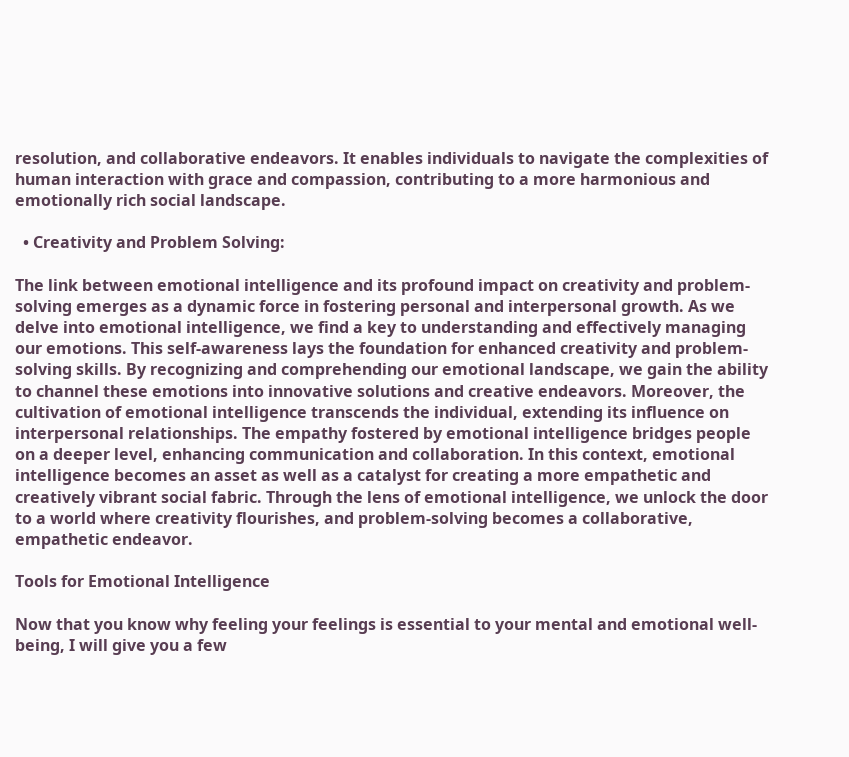resolution, and collaborative endeavors. It enables individuals to navigate the complexities of human interaction with grace and compassion, contributing to a more harmonious and emotionally rich social landscape.

  • Creativity and Problem Solving:

The link between emotional intelligence and its profound impact on creativity and problem-solving emerges as a dynamic force in fostering personal and interpersonal growth. As we delve into emotional intelligence, we find a key to understanding and effectively managing our emotions. This self-awareness lays the foundation for enhanced creativity and problem-solving skills. By recognizing and comprehending our emotional landscape, we gain the ability to channel these emotions into innovative solutions and creative endeavors. Moreover, the cultivation of emotional intelligence transcends the individual, extending its influence on interpersonal relationships. The empathy fostered by emotional intelligence bridges people on a deeper level, enhancing communication and collaboration. In this context, emotional intelligence becomes an asset as well as a catalyst for creating a more empathetic and creatively vibrant social fabric. Through the lens of emotional intelligence, we unlock the door to a world where creativity flourishes, and problem-solving becomes a collaborative, empathetic endeavor.

Tools for Emotional Intelligence

Now that you know why feeling your feelings is essential to your mental and emotional well-being, I will give you a few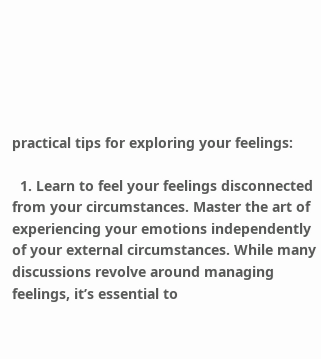practical tips for exploring your feelings:

  1. Learn to feel your feelings disconnected from your circumstances. Master the art of experiencing your emotions independently of your external circumstances. While many discussions revolve around managing feelings, it’s essential to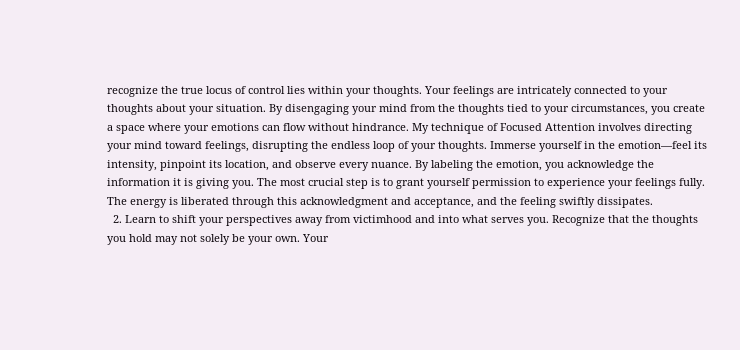recognize the true locus of control lies within your thoughts. Your feelings are intricately connected to your thoughts about your situation. By disengaging your mind from the thoughts tied to your circumstances, you create a space where your emotions can flow without hindrance. My technique of Focused Attention involves directing your mind toward feelings, disrupting the endless loop of your thoughts. Immerse yourself in the emotion—feel its intensity, pinpoint its location, and observe every nuance. By labeling the emotion, you acknowledge the information it is giving you. The most crucial step is to grant yourself permission to experience your feelings fully. The energy is liberated through this acknowledgment and acceptance, and the feeling swiftly dissipates.
  2. Learn to shift your perspectives away from victimhood and into what serves you. Recognize that the thoughts you hold may not solely be your own. Your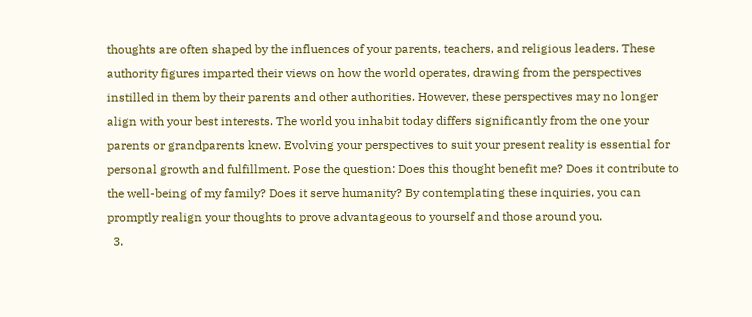thoughts are often shaped by the influences of your parents, teachers, and religious leaders. These authority figures imparted their views on how the world operates, drawing from the perspectives instilled in them by their parents and other authorities. However, these perspectives may no longer align with your best interests. The world you inhabit today differs significantly from the one your parents or grandparents knew. Evolving your perspectives to suit your present reality is essential for personal growth and fulfillment. Pose the question: Does this thought benefit me? Does it contribute to the well-being of my family? Does it serve humanity? By contemplating these inquiries, you can promptly realign your thoughts to prove advantageous to yourself and those around you.
  3.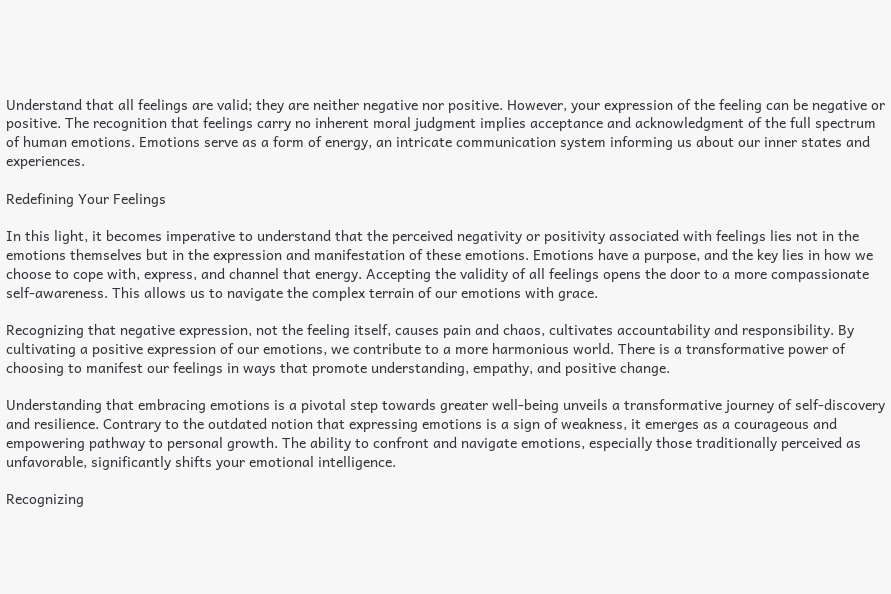Understand that all feelings are valid; they are neither negative nor positive. However, your expression of the feeling can be negative or positive. The recognition that feelings carry no inherent moral judgment implies acceptance and acknowledgment of the full spectrum of human emotions. Emotions serve as a form of energy, an intricate communication system informing us about our inner states and experiences.

Redefining Your Feelings

In this light, it becomes imperative to understand that the perceived negativity or positivity associated with feelings lies not in the emotions themselves but in the expression and manifestation of these emotions. Emotions have a purpose, and the key lies in how we choose to cope with, express, and channel that energy. Accepting the validity of all feelings opens the door to a more compassionate self-awareness. This allows us to navigate the complex terrain of our emotions with grace.

Recognizing that negative expression, not the feeling itself, causes pain and chaos, cultivates accountability and responsibility. By cultivating a positive expression of our emotions, we contribute to a more harmonious world. There is a transformative power of choosing to manifest our feelings in ways that promote understanding, empathy, and positive change.

Understanding that embracing emotions is a pivotal step towards greater well-being unveils a transformative journey of self-discovery and resilience. Contrary to the outdated notion that expressing emotions is a sign of weakness, it emerges as a courageous and empowering pathway to personal growth. The ability to confront and navigate emotions, especially those traditionally perceived as unfavorable, significantly shifts your emotional intelligence.

Recognizing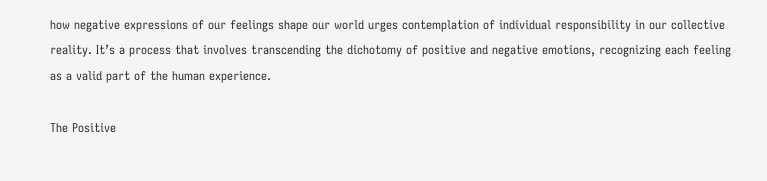how negative expressions of our feelings shape our world urges contemplation of individual responsibility in our collective reality. It’s a process that involves transcending the dichotomy of positive and negative emotions, recognizing each feeling as a valid part of the human experience.

The Positive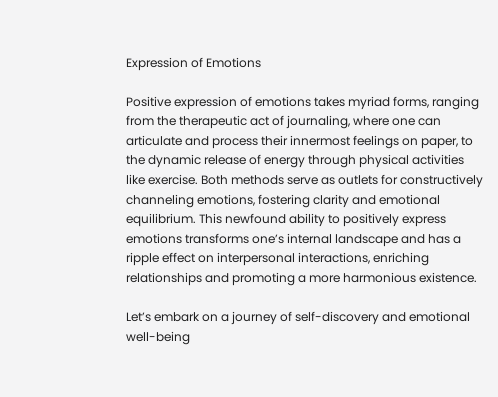Expression of Emotions

Positive expression of emotions takes myriad forms, ranging from the therapeutic act of journaling, where one can articulate and process their innermost feelings on paper, to the dynamic release of energy through physical activities like exercise. Both methods serve as outlets for constructively channeling emotions, fostering clarity and emotional equilibrium. This newfound ability to positively express emotions transforms one’s internal landscape and has a ripple effect on interpersonal interactions, enriching relationships and promoting a more harmonious existence.

Let’s embark on a journey of self-discovery and emotional well-being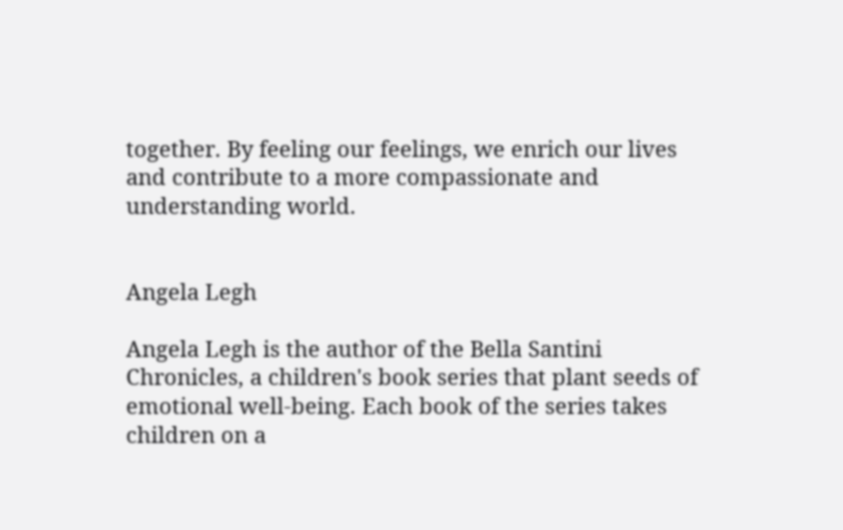together. By feeling our feelings, we enrich our lives and contribute to a more compassionate and understanding world.


Angela Legh

Angela Legh is the author of the Bella Santini Chronicles, a children's book series that plant seeds of emotional well-being. Each book of the series takes children on a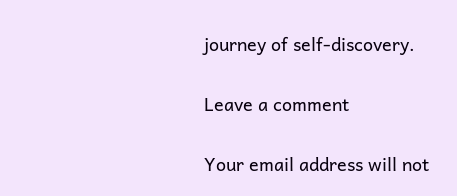journey of self-discovery.

Leave a comment

Your email address will not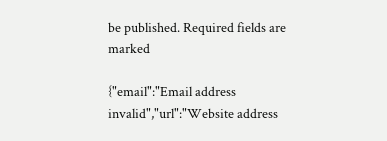be published. Required fields are marked

{"email":"Email address invalid","url":"Website address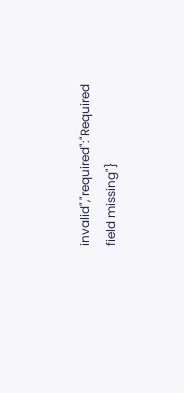invalid","required":"Required field missing"}